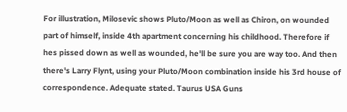For illustration, Milosevic shows Pluto/Moon as well as Chiron, on wounded part of himself, inside 4th apartment concerning his childhood. Therefore if hes pissed down as well as wounded, he'll be sure you are way too. And then there's Larry Flynt, using your Pluto/Moon combination inside his 3rd house of correspondence. Adequate stated. Taurus USA Guns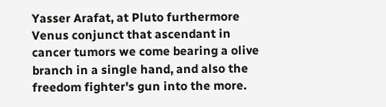Yasser Arafat, at Pluto furthermore Venus conjunct that ascendant in cancer tumors we come bearing a olive branch in a single hand, and also the freedom fighter's gun into the more.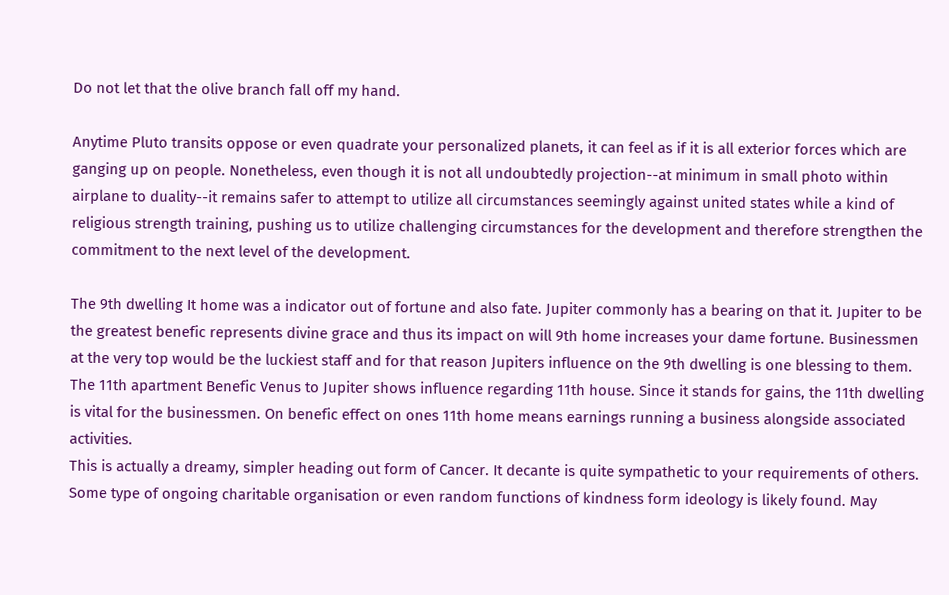Do not let that the olive branch fall off my hand.

Anytime Pluto transits oppose or even quadrate your personalized planets, it can feel as if it is all exterior forces which are ganging up on people. Nonetheless, even though it is not all undoubtedly projection--at minimum in small photo within airplane to duality--it remains safer to attempt to utilize all circumstances seemingly against united states while a kind of religious strength training, pushing us to utilize challenging circumstances for the development and therefore strengthen the commitment to the next level of the development.

The 9th dwelling It home was a indicator out of fortune and also fate. Jupiter commonly has a bearing on that it. Jupiter to be the greatest benefic represents divine grace and thus its impact on will 9th home increases your dame fortune. Businessmen at the very top would be the luckiest staff and for that reason Jupiters influence on the 9th dwelling is one blessing to them.
The 11th apartment Benefic Venus to Jupiter shows influence regarding 11th house. Since it stands for gains, the 11th dwelling is vital for the businessmen. On benefic effect on ones 11th home means earnings running a business alongside associated activities.
This is actually a dreamy, simpler heading out form of Cancer. It decante is quite sympathetic to your requirements of others. Some type of ongoing charitable organisation or even random functions of kindness form ideology is likely found. May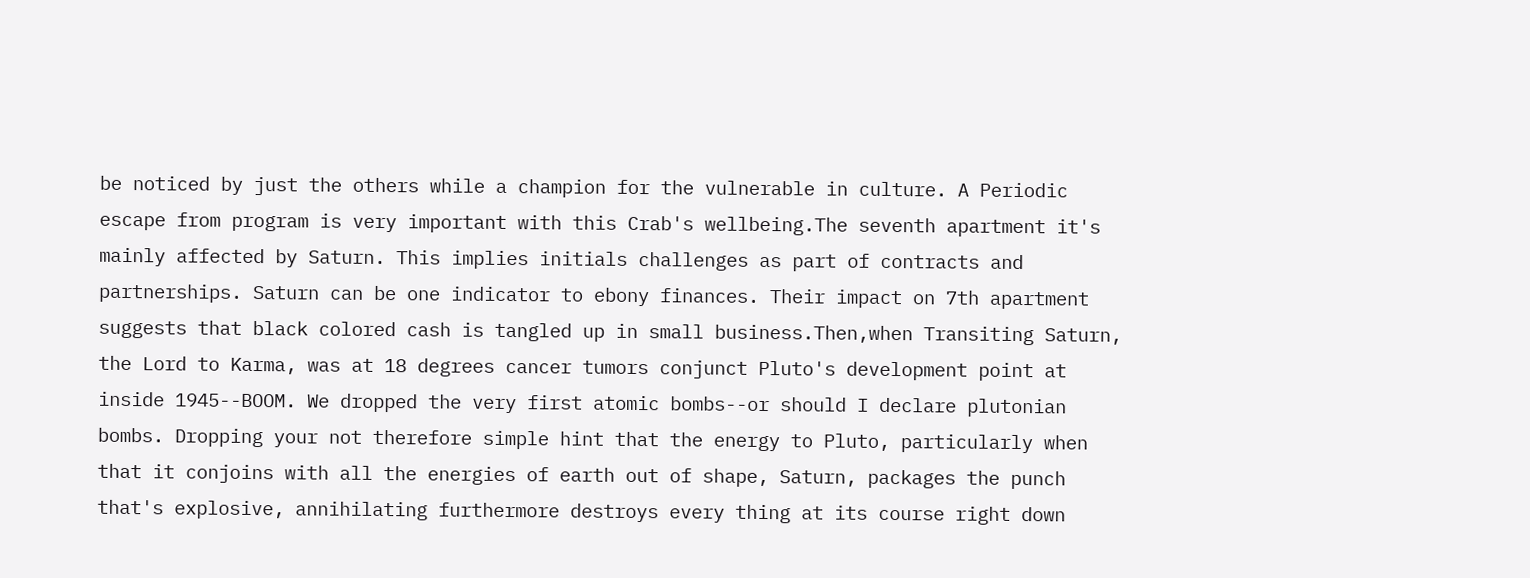be noticed by just the others while a champion for the vulnerable in culture. A Periodic escape from program is very important with this Crab's wellbeing.The seventh apartment it's mainly affected by Saturn. This implies initials challenges as part of contracts and partnerships. Saturn can be one indicator to ebony finances. Their impact on 7th apartment suggests that black colored cash is tangled up in small business.Then,when Transiting Saturn, the Lord to Karma, was at 18 degrees cancer tumors conjunct Pluto's development point at inside 1945--BOOM. We dropped the very first atomic bombs--or should I declare plutonian bombs. Dropping your not therefore simple hint that the energy to Pluto, particularly when that it conjoins with all the energies of earth out of shape, Saturn, packages the punch that's explosive, annihilating furthermore destroys every thing at its course right down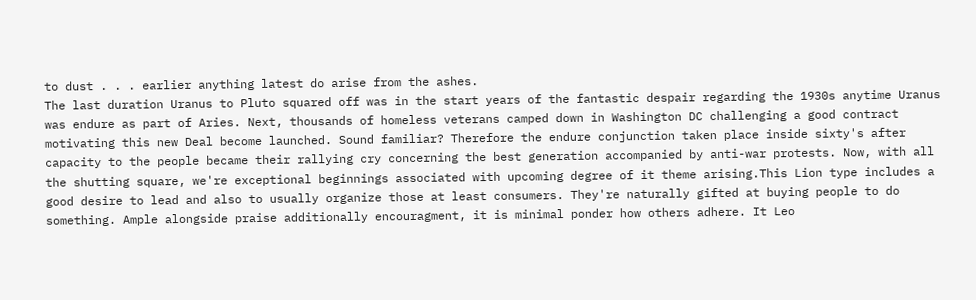to dust . . . earlier anything latest do arise from the ashes.
The last duration Uranus to Pluto squared off was in the start years of the fantastic despair regarding the 1930s anytime Uranus was endure as part of Aries. Next, thousands of homeless veterans camped down in Washington DC challenging a good contract motivating this new Deal become launched. Sound familiar? Therefore the endure conjunction taken place inside sixty's after capacity to the people became their rallying cry concerning the best generation accompanied by anti-war protests. Now, with all the shutting square, we're exceptional beginnings associated with upcoming degree of it theme arising.This Lion type includes a good desire to lead and also to usually organize those at least consumers. They're naturally gifted at buying people to do something. Ample alongside praise additionally encouragment, it is minimal ponder how others adhere. It Leo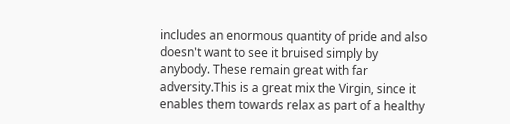includes an enormous quantity of pride and also doesn't want to see it bruised simply by anybody. These remain great with far adversity.This is a great mix the Virgin, since it enables them towards relax as part of a healthy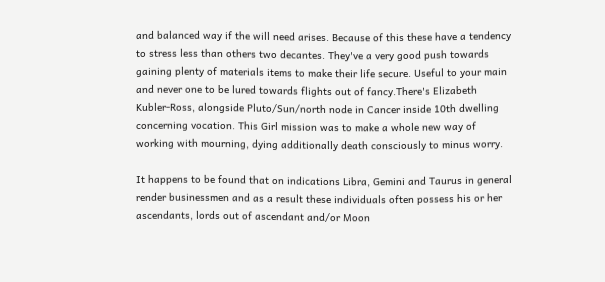and balanced way if the will need arises. Because of this these have a tendency to stress less than others two decantes. They've a very good push towards gaining plenty of materials items to make their life secure. Useful to your main and never one to be lured towards flights out of fancy.There's Elizabeth Kubler-Ross, alongside Pluto/Sun/north node in Cancer inside 10th dwelling concerning vocation. This Girl mission was to make a whole new way of working with mourning, dying additionally death consciously to minus worry.

It happens to be found that on indications Libra, Gemini and Taurus in general render businessmen and as a result these individuals often possess his or her ascendants, lords out of ascendant and/or Moon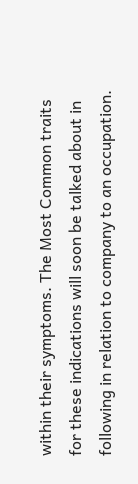within their symptoms. The Most Common traits for these indications will soon be talked about in following in relation to company to an occupation.